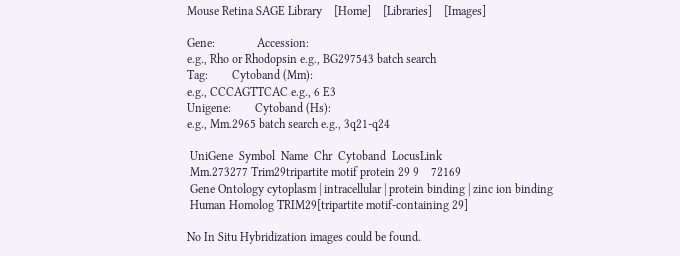Mouse Retina SAGE Library    [Home]    [Libraries]    [Images]

Gene:              Accession:
e.g., Rho or Rhodopsin e.g., BG297543 batch search
Tag:        Cytoband (Mm):
e.g., CCCAGTTCAC e.g., 6 E3
Unigene:        Cytoband (Hs):
e.g., Mm.2965 batch search e.g., 3q21-q24

 UniGene  Symbol  Name  Chr  Cytoband  LocusLink
 Mm.273277 Trim29tripartite motif protein 29 9    72169
 Gene Ontology cytoplasm | intracellular | protein binding | zinc ion binding
 Human Homolog TRIM29[tripartite motif-containing 29]

No In Situ Hybridization images could be found.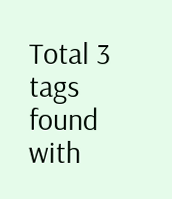Total 3 tags found with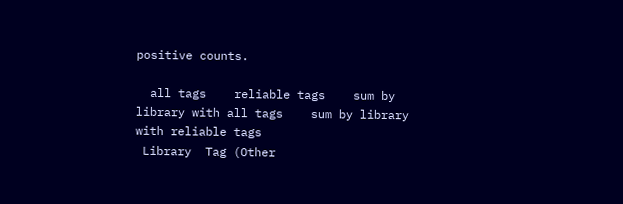positive counts.

  all tags    reliable tags    sum by library with all tags    sum by library with reliable tags
 Library  Tag (Other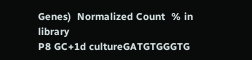Genes)  Normalized Count  % in library
P8 GC+1d cultureGATGTGGGTG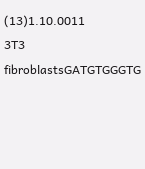(13)1.10.0011
3T3 fibroblastsGATGTGGGTG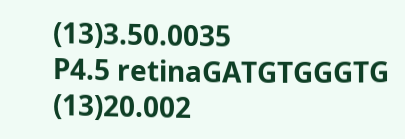(13)3.50.0035
P4.5 retinaGATGTGGGTG (13)20.002